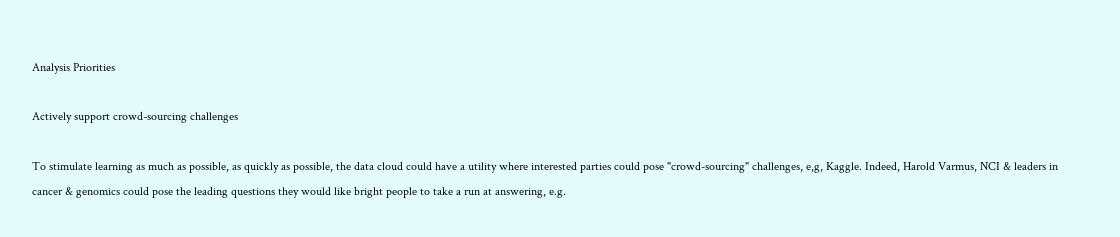Analysis Priorities

Actively support crowd-sourcing challenges

To stimulate learning as much as possible, as quickly as possible, the data cloud could have a utility where interested parties could pose "crowd-sourcing" challenges, e,g, Kaggle. Indeed, Harold Varmus, NCI & leaders in cancer & genomics could pose the leading questions they would like bright people to take a run at answering, e.g.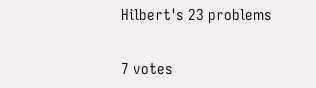Hilbert's 23 problems


7 votes